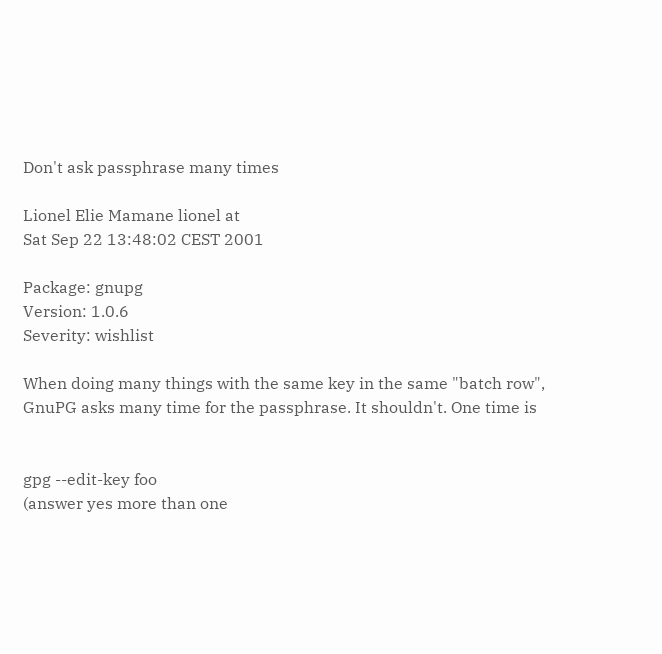Don't ask passphrase many times

Lionel Elie Mamane lionel at
Sat Sep 22 13:48:02 CEST 2001

Package: gnupg
Version: 1.0.6
Severity: wishlist

When doing many things with the same key in the same "batch row",
GnuPG asks many time for the passphrase. It shouldn't. One time is


gpg --edit-key foo
(answer yes more than one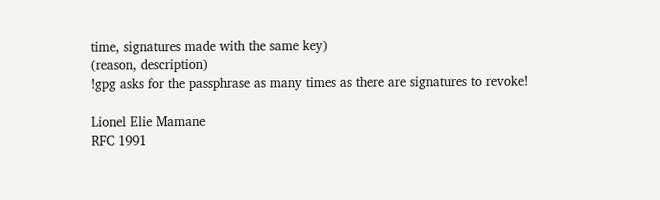time, signatures made with the same key)
(reason, description)
!gpg asks for the passphrase as many times as there are signatures to revoke!

Lionel Elie Mamane
RFC 1991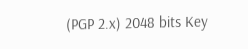(PGP 2.x) 2048 bits Key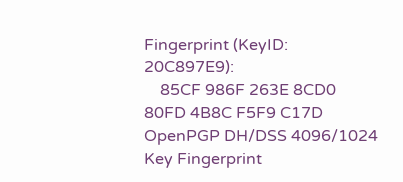Fingerprint (KeyID: 20C897E9):
    85CF 986F 263E 8CD0 80FD 4B8C F5F9 C17D
OpenPGP DH/DSS 4096/1024 Key Fingerprint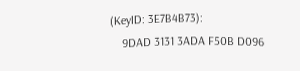(KeyID: 3E7B4B73):
    9DAD 3131 3ADA F50B D096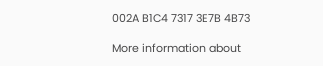002A B1C4 7317 3E7B 4B73

More information about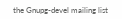the Gnupg-devel mailing list